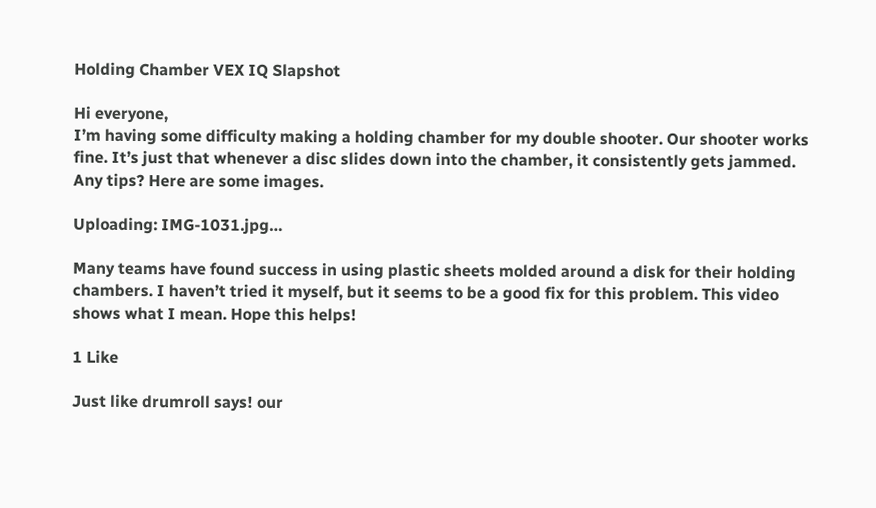Holding Chamber VEX IQ Slapshot

Hi everyone,
I’m having some difficulty making a holding chamber for my double shooter. Our shooter works fine. It’s just that whenever a disc slides down into the chamber, it consistently gets jammed. Any tips? Here are some images.

Uploading: IMG-1031.jpg…

Many teams have found success in using plastic sheets molded around a disk for their holding chambers. I haven’t tried it myself, but it seems to be a good fix for this problem. This video shows what I mean. Hope this helps!

1 Like

Just like drumroll says! our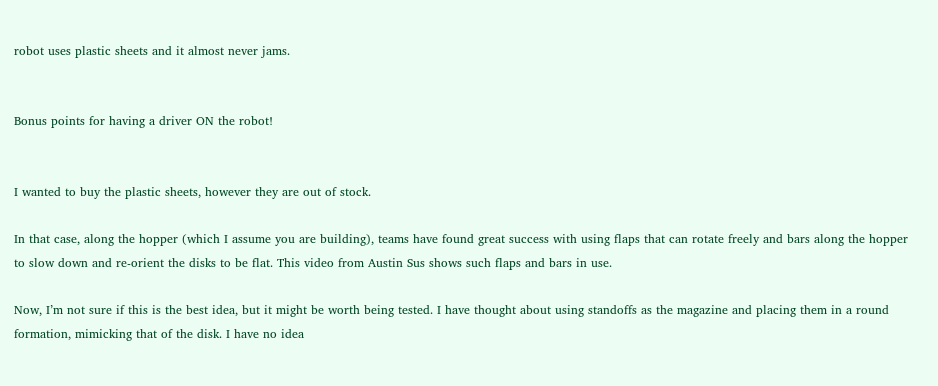robot uses plastic sheets and it almost never jams.


Bonus points for having a driver ON the robot!


I wanted to buy the plastic sheets, however they are out of stock.

In that case, along the hopper (which I assume you are building), teams have found great success with using flaps that can rotate freely and bars along the hopper to slow down and re-orient the disks to be flat. This video from Austin Sus shows such flaps and bars in use.

Now, I’m not sure if this is the best idea, but it might be worth being tested. I have thought about using standoffs as the magazine and placing them in a round formation, mimicking that of the disk. I have no idea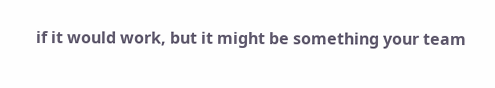if it would work, but it might be something your team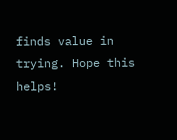finds value in trying. Hope this helps!